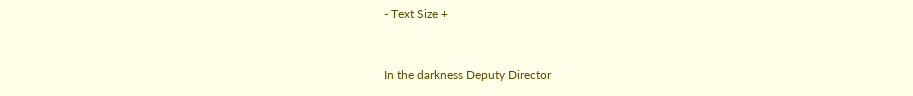- Text Size +


In the darkness Deputy Director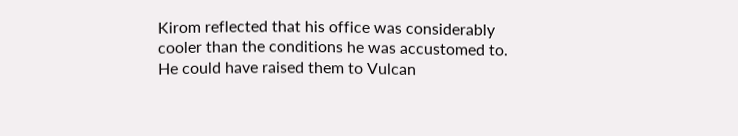Kirom reflected that his office was considerably cooler than the conditions he was accustomed to. He could have raised them to Vulcan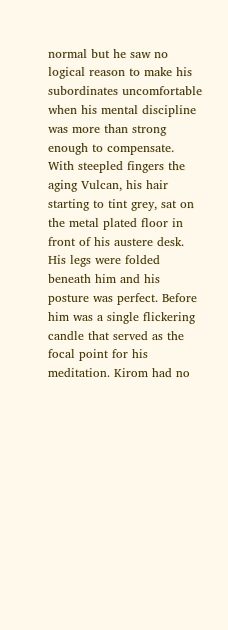normal but he saw no logical reason to make his subordinates uncomfortable when his mental discipline was more than strong enough to compensate. With steepled fingers the aging Vulcan, his hair starting to tint grey, sat on the metal plated floor in front of his austere desk. His legs were folded beneath him and his posture was perfect. Before him was a single flickering candle that served as the focal point for his meditation. Kirom had no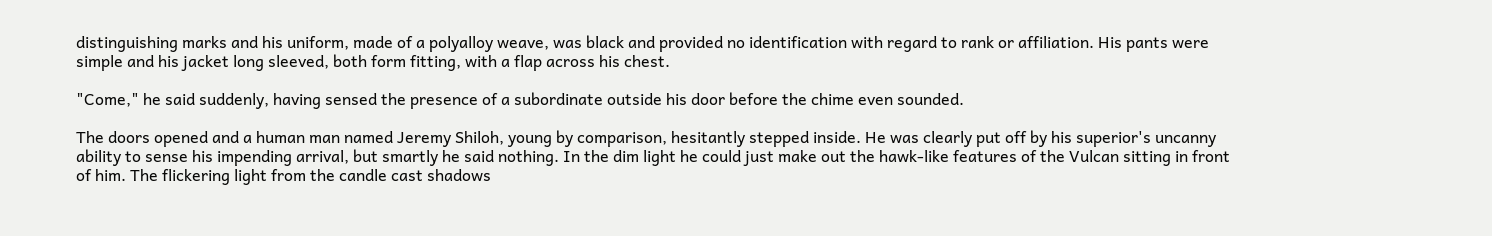distinguishing marks and his uniform, made of a polyalloy weave, was black and provided no identification with regard to rank or affiliation. His pants were simple and his jacket long sleeved, both form fitting, with a flap across his chest.

"Come," he said suddenly, having sensed the presence of a subordinate outside his door before the chime even sounded.

The doors opened and a human man named Jeremy Shiloh, young by comparison, hesitantly stepped inside. He was clearly put off by his superior's uncanny ability to sense his impending arrival, but smartly he said nothing. In the dim light he could just make out the hawk-like features of the Vulcan sitting in front of him. The flickering light from the candle cast shadows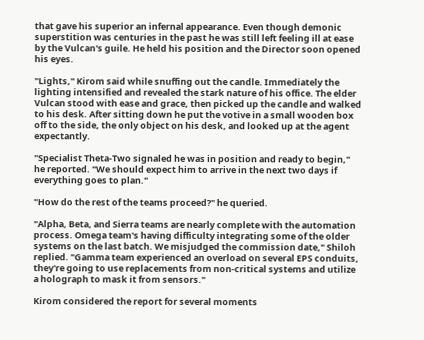that gave his superior an infernal appearance. Even though demonic superstition was centuries in the past he was still left feeling ill at ease by the Vulcan's guile. He held his position and the Director soon opened his eyes.

"Lights," Kirom said while snuffing out the candle. Immediately the lighting intensified and revealed the stark nature of his office. The elder Vulcan stood with ease and grace, then picked up the candle and walked to his desk. After sitting down he put the votive in a small wooden box off to the side, the only object on his desk, and looked up at the agent expectantly.

"Specialist Theta-Two signaled he was in position and ready to begin," he reported. "We should expect him to arrive in the next two days if everything goes to plan."

"How do the rest of the teams proceed?" he queried.

"Alpha, Beta, and Sierra teams are nearly complete with the automation process. Omega team's having difficulty integrating some of the older systems on the last batch. We misjudged the commission date," Shiloh replied. "Gamma team experienced an overload on several EPS conduits, they're going to use replacements from non-critical systems and utilize a holograph to mask it from sensors."

Kirom considered the report for several moments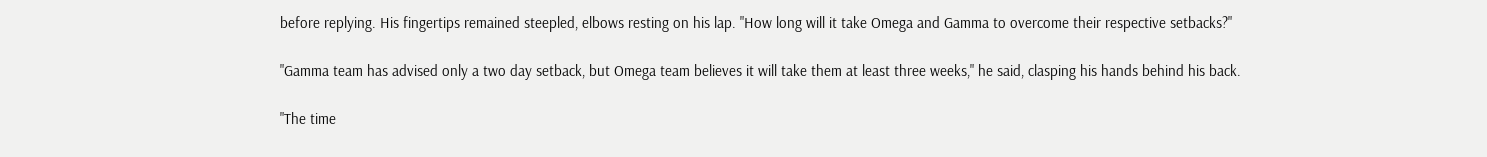before replying. His fingertips remained steepled, elbows resting on his lap. "How long will it take Omega and Gamma to overcome their respective setbacks?"

"Gamma team has advised only a two day setback, but Omega team believes it will take them at least three weeks," he said, clasping his hands behind his back.

"The time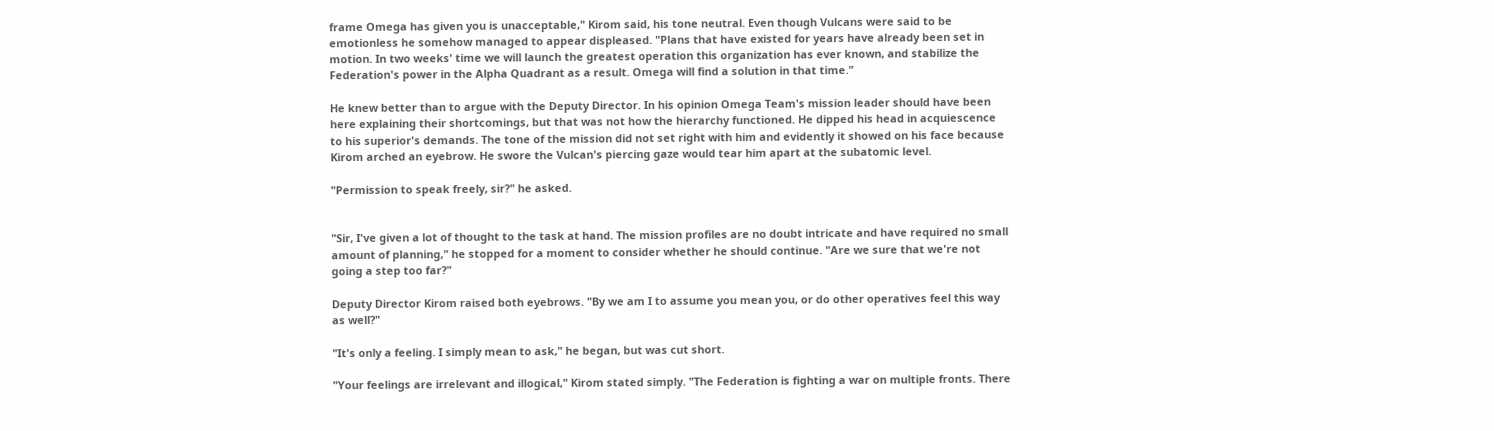frame Omega has given you is unacceptable," Kirom said, his tone neutral. Even though Vulcans were said to be emotionless he somehow managed to appear displeased. "Plans that have existed for years have already been set in motion. In two weeks' time we will launch the greatest operation this organization has ever known, and stabilize the Federation's power in the Alpha Quadrant as a result. Omega will find a solution in that time."

He knew better than to argue with the Deputy Director. In his opinion Omega Team's mission leader should have been here explaining their shortcomings, but that was not how the hierarchy functioned. He dipped his head in acquiescence to his superior's demands. The tone of the mission did not set right with him and evidently it showed on his face because Kirom arched an eyebrow. He swore the Vulcan's piercing gaze would tear him apart at the subatomic level.

"Permission to speak freely, sir?" he asked.


"Sir, I've given a lot of thought to the task at hand. The mission profiles are no doubt intricate and have required no small amount of planning," he stopped for a moment to consider whether he should continue. "Are we sure that we're not going a step too far?"

Deputy Director Kirom raised both eyebrows. "By we am I to assume you mean you, or do other operatives feel this way as well?"

"It's only a feeling. I simply mean to ask," he began, but was cut short.

"Your feelings are irrelevant and illogical," Kirom stated simply. "The Federation is fighting a war on multiple fronts. There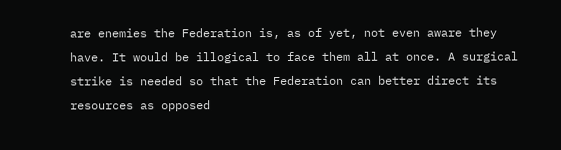are enemies the Federation is, as of yet, not even aware they have. It would be illogical to face them all at once. A surgical strike is needed so that the Federation can better direct its resources as opposed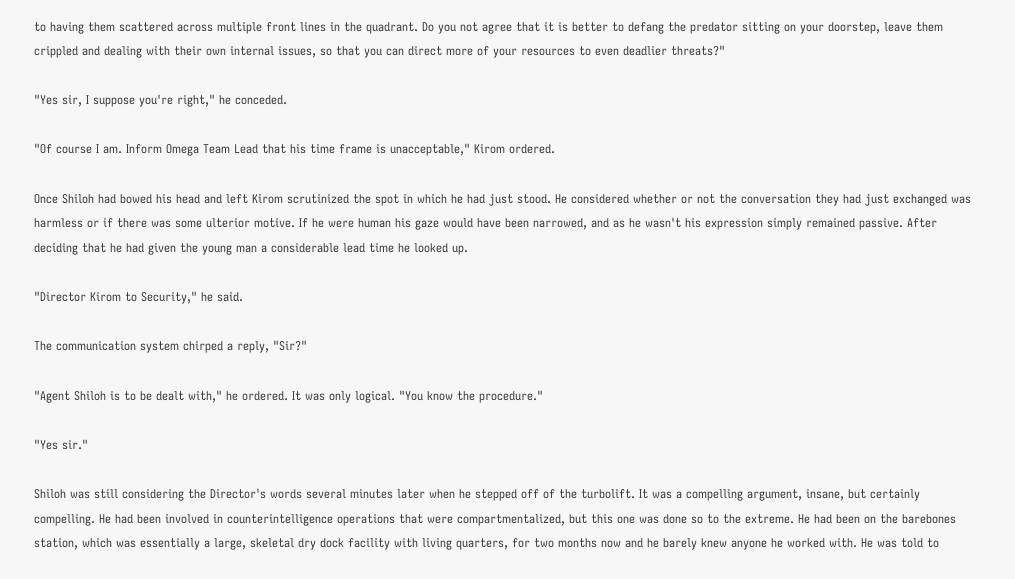to having them scattered across multiple front lines in the quadrant. Do you not agree that it is better to defang the predator sitting on your doorstep, leave them crippled and dealing with their own internal issues, so that you can direct more of your resources to even deadlier threats?"

"Yes sir, I suppose you're right," he conceded.

"Of course I am. Inform Omega Team Lead that his time frame is unacceptable," Kirom ordered.

Once Shiloh had bowed his head and left Kirom scrutinized the spot in which he had just stood. He considered whether or not the conversation they had just exchanged was harmless or if there was some ulterior motive. If he were human his gaze would have been narrowed, and as he wasn't his expression simply remained passive. After deciding that he had given the young man a considerable lead time he looked up.

"Director Kirom to Security," he said.

The communication system chirped a reply, "Sir?"

"Agent Shiloh is to be dealt with," he ordered. It was only logical. "You know the procedure."

"Yes sir."

Shiloh was still considering the Director's words several minutes later when he stepped off of the turbolift. It was a compelling argument, insane, but certainly compelling. He had been involved in counterintelligence operations that were compartmentalized, but this one was done so to the extreme. He had been on the barebones station, which was essentially a large, skeletal dry dock facility with living quarters, for two months now and he barely knew anyone he worked with. He was told to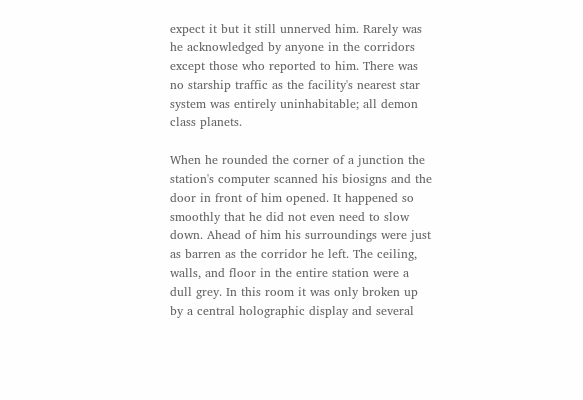expect it but it still unnerved him. Rarely was he acknowledged by anyone in the corridors except those who reported to him. There was no starship traffic as the facility's nearest star system was entirely uninhabitable; all demon class planets.

When he rounded the corner of a junction the station's computer scanned his biosigns and the door in front of him opened. It happened so smoothly that he did not even need to slow down. Ahead of him his surroundings were just as barren as the corridor he left. The ceiling, walls, and floor in the entire station were a dull grey. In this room it was only broken up by a central holographic display and several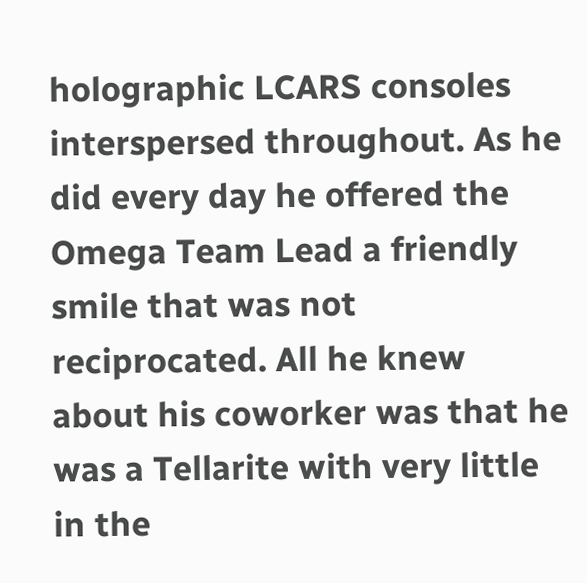holographic LCARS consoles interspersed throughout. As he did every day he offered the Omega Team Lead a friendly smile that was not reciprocated. All he knew about his coworker was that he was a Tellarite with very little in the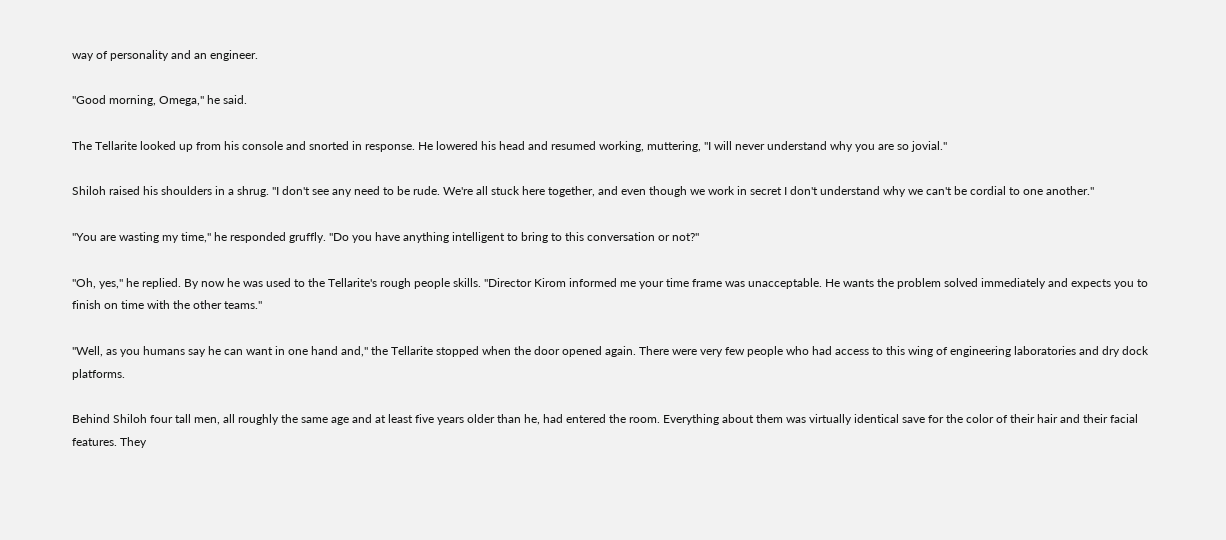way of personality and an engineer.

"Good morning, Omega," he said.

The Tellarite looked up from his console and snorted in response. He lowered his head and resumed working, muttering, "I will never understand why you are so jovial."

Shiloh raised his shoulders in a shrug. "I don't see any need to be rude. We're all stuck here together, and even though we work in secret I don't understand why we can't be cordial to one another."

"You are wasting my time," he responded gruffly. "Do you have anything intelligent to bring to this conversation or not?"

"Oh, yes," he replied. By now he was used to the Tellarite's rough people skills. "Director Kirom informed me your time frame was unacceptable. He wants the problem solved immediately and expects you to finish on time with the other teams."

"Well, as you humans say he can want in one hand and," the Tellarite stopped when the door opened again. There were very few people who had access to this wing of engineering laboratories and dry dock platforms.

Behind Shiloh four tall men, all roughly the same age and at least five years older than he, had entered the room. Everything about them was virtually identical save for the color of their hair and their facial features. They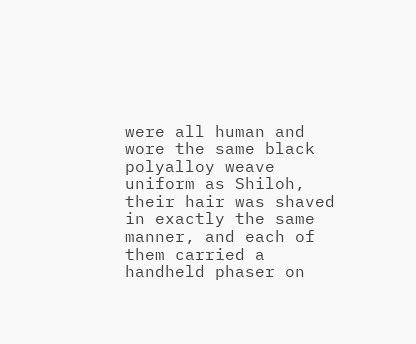were all human and wore the same black polyalloy weave uniform as Shiloh, their hair was shaved in exactly the same manner, and each of them carried a handheld phaser on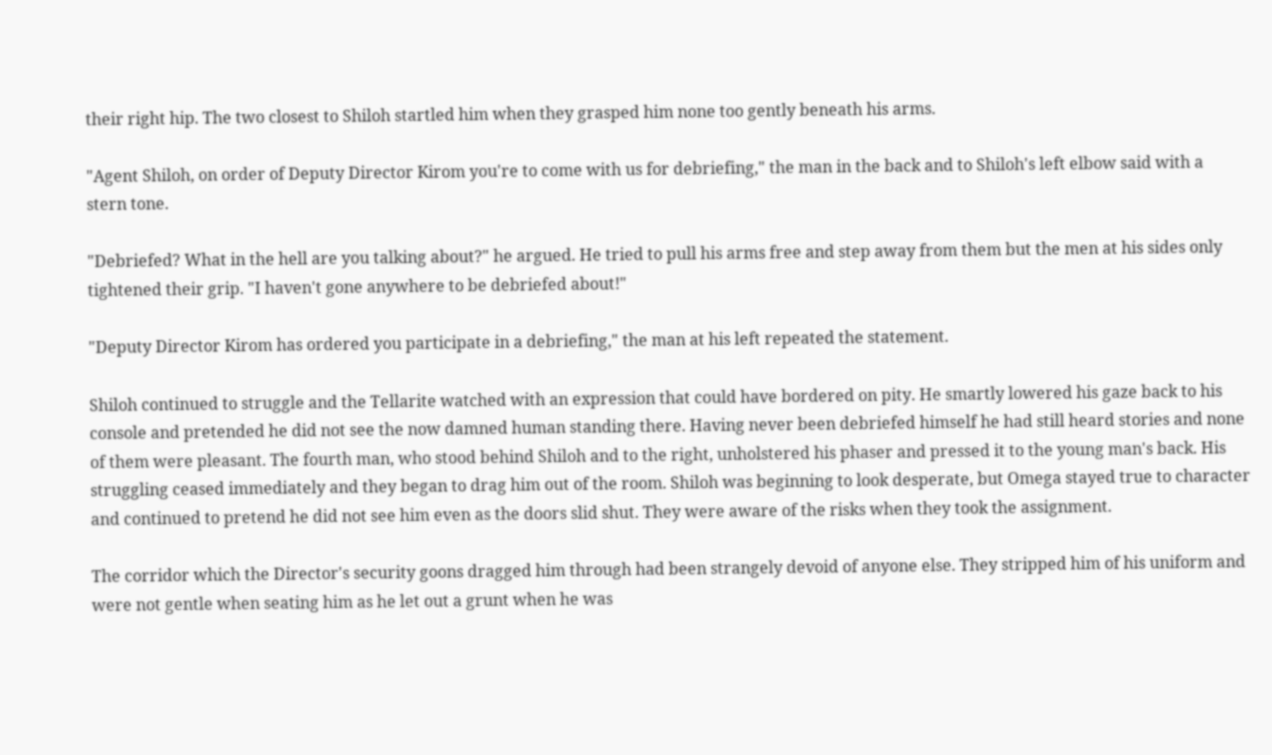their right hip. The two closest to Shiloh startled him when they grasped him none too gently beneath his arms.

"Agent Shiloh, on order of Deputy Director Kirom you're to come with us for debriefing," the man in the back and to Shiloh's left elbow said with a stern tone.

"Debriefed? What in the hell are you talking about?" he argued. He tried to pull his arms free and step away from them but the men at his sides only tightened their grip. "I haven't gone anywhere to be debriefed about!"

"Deputy Director Kirom has ordered you participate in a debriefing," the man at his left repeated the statement.

Shiloh continued to struggle and the Tellarite watched with an expression that could have bordered on pity. He smartly lowered his gaze back to his console and pretended he did not see the now damned human standing there. Having never been debriefed himself he had still heard stories and none of them were pleasant. The fourth man, who stood behind Shiloh and to the right, unholstered his phaser and pressed it to the young man's back. His struggling ceased immediately and they began to drag him out of the room. Shiloh was beginning to look desperate, but Omega stayed true to character and continued to pretend he did not see him even as the doors slid shut. They were aware of the risks when they took the assignment.

The corridor which the Director's security goons dragged him through had been strangely devoid of anyone else. They stripped him of his uniform and were not gentle when seating him as he let out a grunt when he was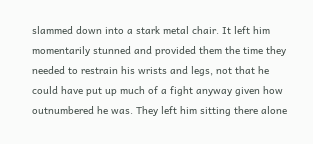slammed down into a stark metal chair. It left him momentarily stunned and provided them the time they needed to restrain his wrists and legs, not that he could have put up much of a fight anyway given how outnumbered he was. They left him sitting there alone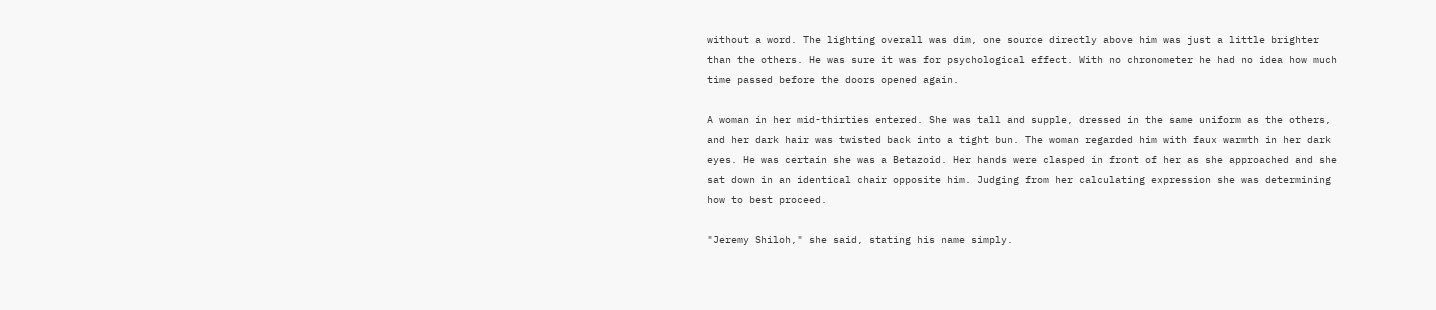without a word. The lighting overall was dim, one source directly above him was just a little brighter than the others. He was sure it was for psychological effect. With no chronometer he had no idea how much time passed before the doors opened again.

A woman in her mid-thirties entered. She was tall and supple, dressed in the same uniform as the others, and her dark hair was twisted back into a tight bun. The woman regarded him with faux warmth in her dark eyes. He was certain she was a Betazoid. Her hands were clasped in front of her as she approached and she sat down in an identical chair opposite him. Judging from her calculating expression she was determining how to best proceed.

"Jeremy Shiloh," she said, stating his name simply.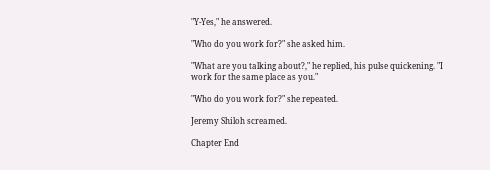"Y-Yes," he answered.

"Who do you work for?" she asked him.

"What are you talking about?," he replied, his pulse quickening. "I work for the same place as you."

"Who do you work for?" she repeated.

Jeremy Shiloh screamed.

Chapter End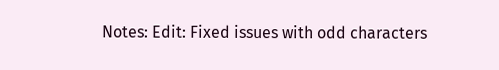Notes: Edit: Fixed issues with odd characters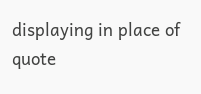displaying in place of quote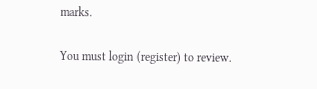marks.

You must login (register) to review.